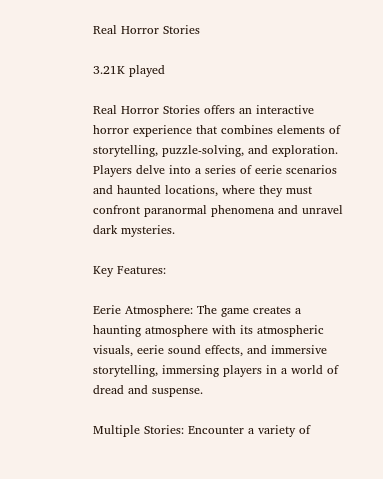Real Horror Stories

3.21K played

Real Horror Stories offers an interactive horror experience that combines elements of storytelling, puzzle-solving, and exploration. Players delve into a series of eerie scenarios and haunted locations, where they must confront paranormal phenomena and unravel dark mysteries.

Key Features:

Eerie Atmosphere: The game creates a haunting atmosphere with its atmospheric visuals, eerie sound effects, and immersive storytelling, immersing players in a world of dread and suspense.

Multiple Stories: Encounter a variety of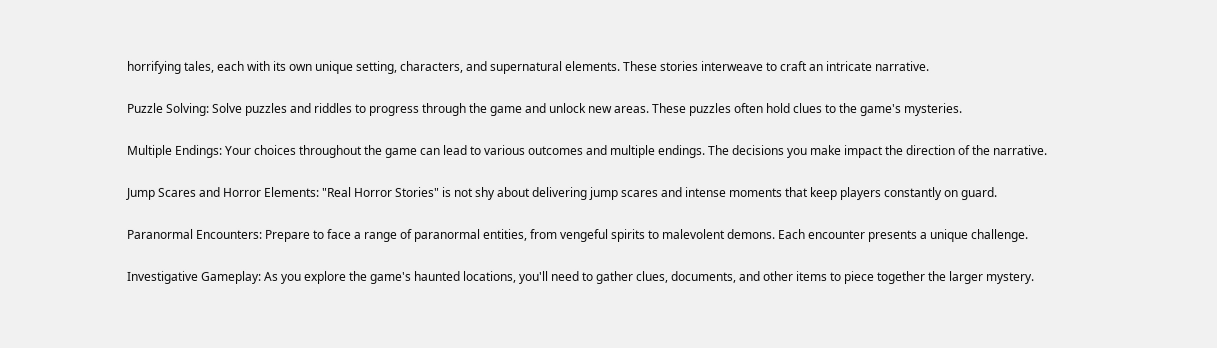horrifying tales, each with its own unique setting, characters, and supernatural elements. These stories interweave to craft an intricate narrative.

Puzzle Solving: Solve puzzles and riddles to progress through the game and unlock new areas. These puzzles often hold clues to the game's mysteries.

Multiple Endings: Your choices throughout the game can lead to various outcomes and multiple endings. The decisions you make impact the direction of the narrative.

Jump Scares and Horror Elements: "Real Horror Stories" is not shy about delivering jump scares and intense moments that keep players constantly on guard.

Paranormal Encounters: Prepare to face a range of paranormal entities, from vengeful spirits to malevolent demons. Each encounter presents a unique challenge.

Investigative Gameplay: As you explore the game's haunted locations, you'll need to gather clues, documents, and other items to piece together the larger mystery.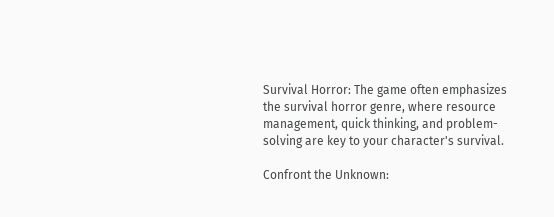Survival Horror: The game often emphasizes the survival horror genre, where resource management, quick thinking, and problem-solving are key to your character's survival.

Confront the Unknown: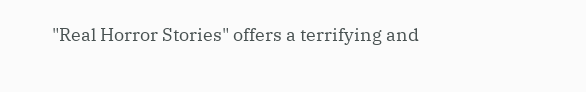"Real Horror Stories" offers a terrifying and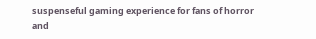suspenseful gaming experience for fans of horror and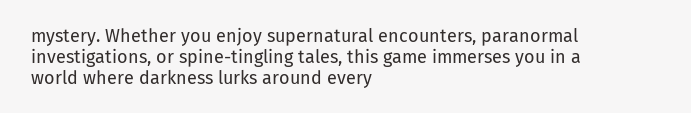mystery. Whether you enjoy supernatural encounters, paranormal investigations, or spine-tingling tales, this game immerses you in a world where darkness lurks around every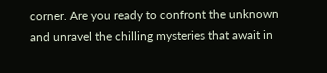corner. Are you ready to confront the unknown and unravel the chilling mysteries that await in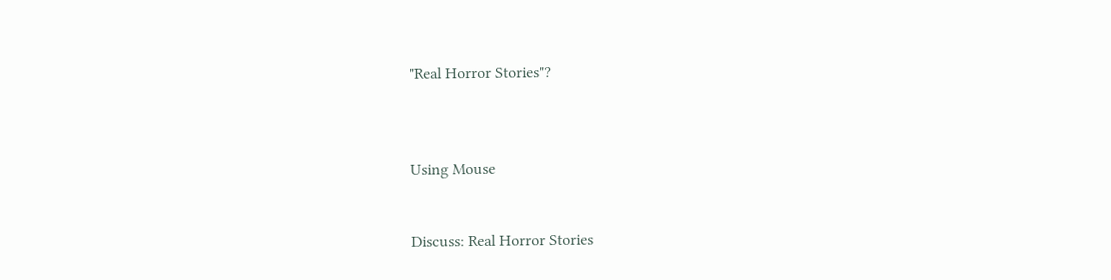"Real Horror Stories"?



Using Mouse


Discuss: Real Horror Stories